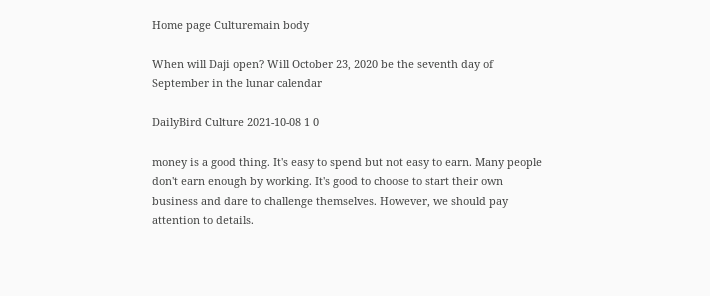Home page Culturemain body

When will Daji open? Will October 23, 2020 be the seventh day of September in the lunar calendar

DailyBird Culture 2021-10-08 1 0

money is a good thing. It's easy to spend but not easy to earn. Many people don't earn enough by working. It's good to choose to start their own business and dare to challenge themselves. However, we should pay attention to details.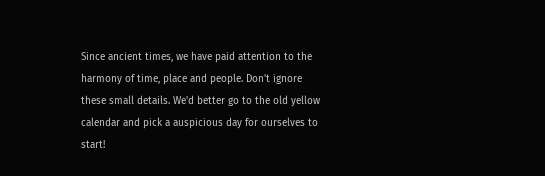Since ancient times, we have paid attention to the harmony of time, place and people. Don't ignore these small details. We'd better go to the old yellow calendar and pick a auspicious day for ourselves to start!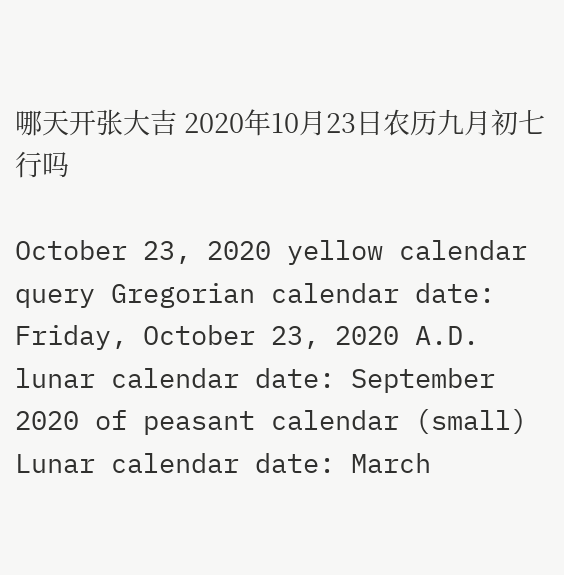哪天开张大吉 2020年10月23日农历九月初七行吗

October 23, 2020 yellow calendar query Gregorian calendar date: Friday, October 23, 2020 A.D. lunar calendar date: September 2020 of peasant calendar (small) Lunar calendar date: March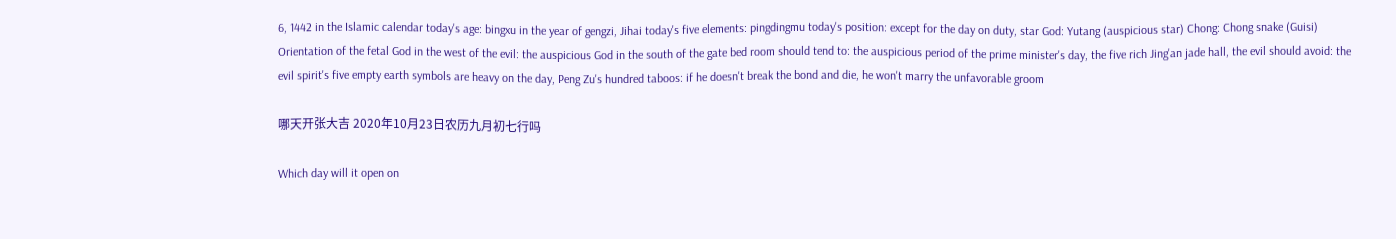6, 1442 in the Islamic calendar today's age: bingxu in the year of gengzi, Jihai today's five elements: pingdingmu today's position: except for the day on duty, star God: Yutang (auspicious star) Chong: Chong snake (Guisi) Orientation of the fetal God in the west of the evil: the auspicious God in the south of the gate bed room should tend to: the auspicious period of the prime minister's day, the five rich Jing'an jade hall, the evil should avoid: the evil spirit's five empty earth symbols are heavy on the day, Peng Zu's hundred taboos: if he doesn't break the bond and die, he won't marry the unfavorable groom

哪天开张大吉 2020年10月23日农历九月初七行吗

Which day will it open on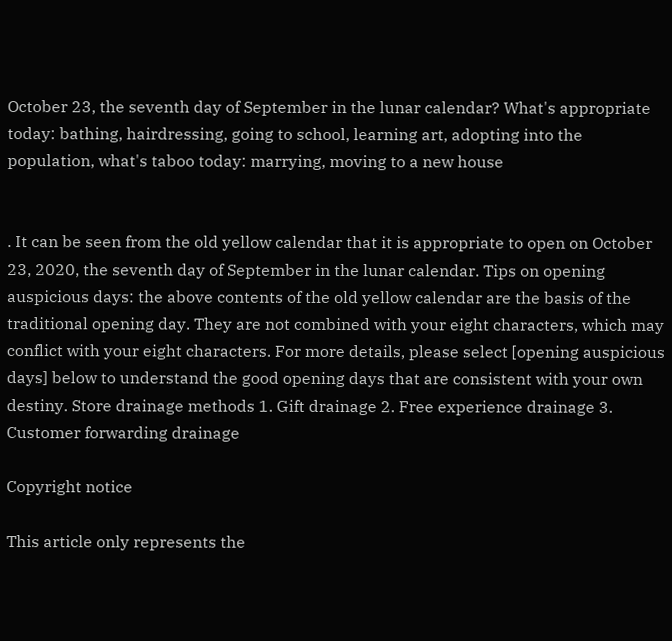October 23, the seventh day of September in the lunar calendar? What's appropriate today: bathing, hairdressing, going to school, learning art, adopting into the population, what's taboo today: marrying, moving to a new house


. It can be seen from the old yellow calendar that it is appropriate to open on October 23, 2020, the seventh day of September in the lunar calendar. Tips on opening auspicious days: the above contents of the old yellow calendar are the basis of the traditional opening day. They are not combined with your eight characters, which may conflict with your eight characters. For more details, please select [opening auspicious days] below to understand the good opening days that are consistent with your own destiny. Store drainage methods 1. Gift drainage 2. Free experience drainage 3. Customer forwarding drainage

Copyright notice

This article only represents the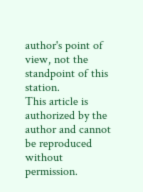author's point of view, not the standpoint of this station.
This article is authorized by the author and cannot be reproduced without permission.